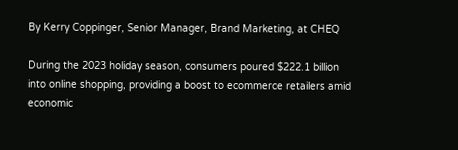By Kerry Coppinger, Senior Manager, Brand Marketing, at CHEQ

During the 2023 holiday season, consumers poured $222.1 billion into online shopping, providing a boost to ecommerce retailers amid economic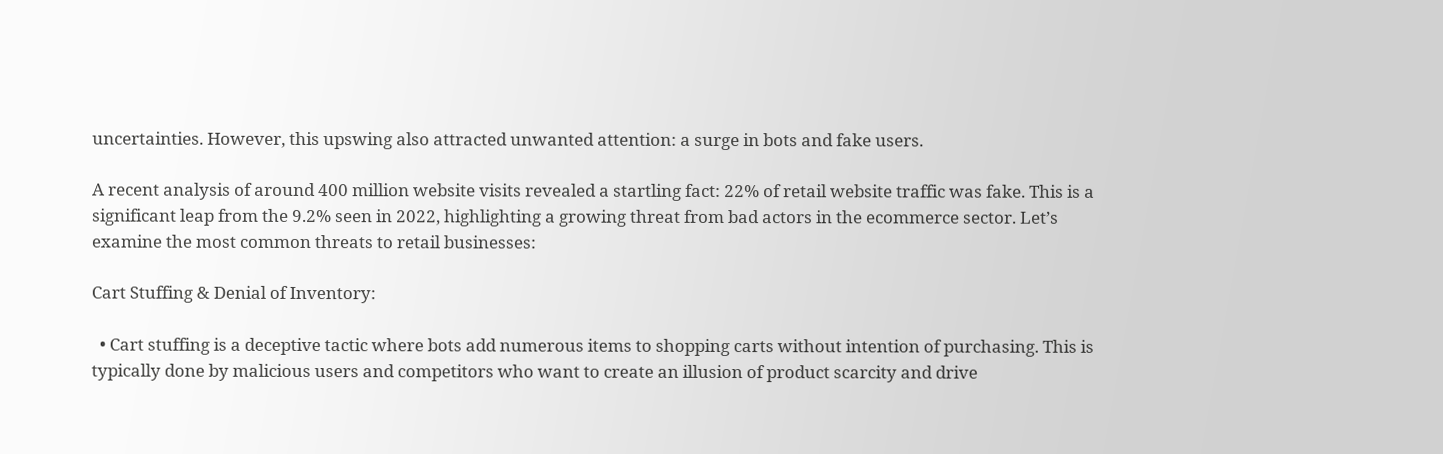uncertainties. However, this upswing also attracted unwanted attention: a surge in bots and fake users.

A recent analysis of around 400 million website visits revealed a startling fact: 22% of retail website traffic was fake. This is a significant leap from the 9.2% seen in 2022, highlighting a growing threat from bad actors in the ecommerce sector. Let’s examine the most common threats to retail businesses:

Cart Stuffing & Denial of Inventory:

  • Cart stuffing is a deceptive tactic where bots add numerous items to shopping carts without intention of purchasing. This is typically done by malicious users and competitors who want to create an illusion of product scarcity and drive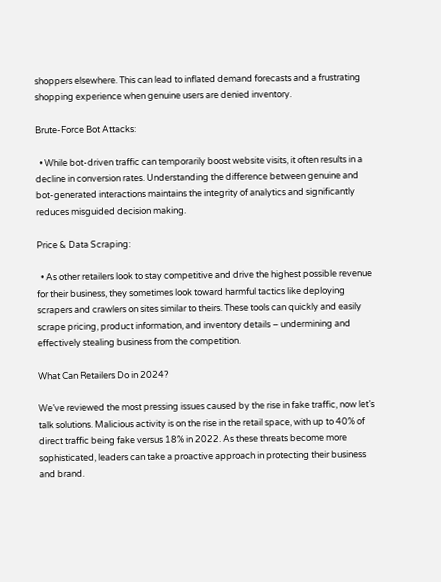shoppers elsewhere. This can lead to inflated demand forecasts and a frustrating shopping experience when genuine users are denied inventory.

Brute-Force Bot Attacks:

  • While bot-driven traffic can temporarily boost website visits, it often results in a decline in conversion rates. Understanding the difference between genuine and bot-generated interactions maintains the integrity of analytics and significantly reduces misguided decision making.

Price & Data Scraping:

  • As other retailers look to stay competitive and drive the highest possible revenue for their business, they sometimes look toward harmful tactics like deploying scrapers and crawlers on sites similar to theirs. These tools can quickly and easily scrape pricing, product information, and inventory details – undermining and effectively stealing business from the competition.

What Can Retailers Do in 2024?

We’ve reviewed the most pressing issues caused by the rise in fake traffic, now let’s talk solutions. Malicious activity is on the rise in the retail space, with up to 40% of direct traffic being fake versus 18% in 2022. As these threats become more sophisticated, leaders can take a proactive approach in protecting their business and brand.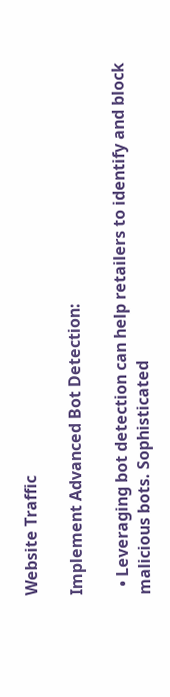Website Traffic

Implement Advanced Bot Detection:

  • Leveraging bot detection can help retailers to identify and block malicious bots. Sophisticated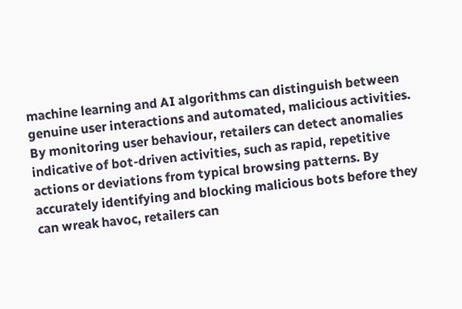machine learning and AI algorithms can distinguish between genuine user interactions and automated, malicious activities. By monitoring user behaviour, retailers can detect anomalies indicative of bot-driven activities, such as rapid, repetitive actions or deviations from typical browsing patterns. By accurately identifying and blocking malicious bots before they can wreak havoc, retailers can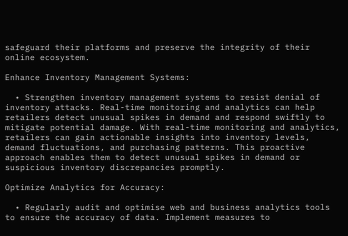safeguard their platforms and preserve the integrity of their online ecosystem.

Enhance Inventory Management Systems:

  • Strengthen inventory management systems to resist denial of inventory attacks. Real-time monitoring and analytics can help retailers detect unusual spikes in demand and respond swiftly to mitigate potential damage. With real-time monitoring and analytics, retailers can gain actionable insights into inventory levels, demand fluctuations, and purchasing patterns. This proactive approach enables them to detect unusual spikes in demand or suspicious inventory discrepancies promptly.

Optimize Analytics for Accuracy:

  • Regularly audit and optimise web and business analytics tools to ensure the accuracy of data. Implement measures to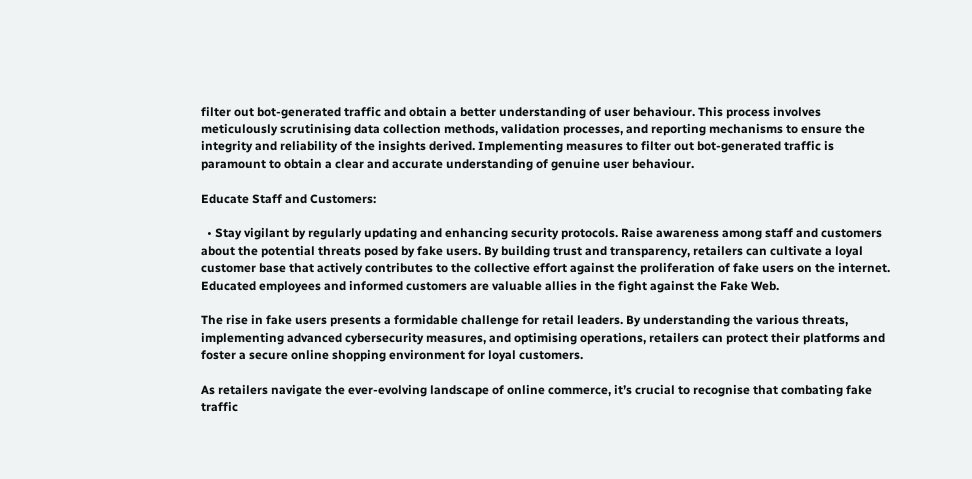filter out bot-generated traffic and obtain a better understanding of user behaviour. This process involves meticulously scrutinising data collection methods, validation processes, and reporting mechanisms to ensure the integrity and reliability of the insights derived. Implementing measures to filter out bot-generated traffic is paramount to obtain a clear and accurate understanding of genuine user behaviour.

Educate Staff and Customers:

  • Stay vigilant by regularly updating and enhancing security protocols. Raise awareness among staff and customers about the potential threats posed by fake users. By building trust and transparency, retailers can cultivate a loyal customer base that actively contributes to the collective effort against the proliferation of fake users on the internet. Educated employees and informed customers are valuable allies in the fight against the Fake Web.

The rise in fake users presents a formidable challenge for retail leaders. By understanding the various threats, implementing advanced cybersecurity measures, and optimising operations, retailers can protect their platforms and foster a secure online shopping environment for loyal customers.

As retailers navigate the ever-evolving landscape of online commerce, it’s crucial to recognise that combating fake traffic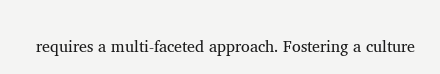requires a multi-faceted approach. Fostering a culture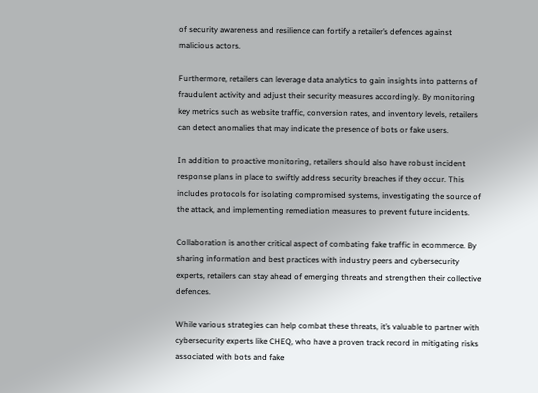of security awareness and resilience can fortify a retailer’s defences against malicious actors.

Furthermore, retailers can leverage data analytics to gain insights into patterns of fraudulent activity and adjust their security measures accordingly. By monitoring key metrics such as website traffic, conversion rates, and inventory levels, retailers can detect anomalies that may indicate the presence of bots or fake users.

In addition to proactive monitoring, retailers should also have robust incident response plans in place to swiftly address security breaches if they occur. This includes protocols for isolating compromised systems, investigating the source of the attack, and implementing remediation measures to prevent future incidents.

Collaboration is another critical aspect of combating fake traffic in ecommerce. By sharing information and best practices with industry peers and cybersecurity experts, retailers can stay ahead of emerging threats and strengthen their collective defences.

While various strategies can help combat these threats, it’s valuable to partner with cybersecurity experts like CHEQ, who have a proven track record in mitigating risks associated with bots and fake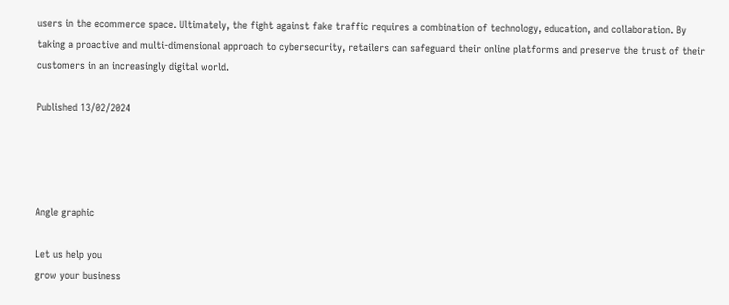users in the ecommerce space. Ultimately, the fight against fake traffic requires a combination of technology, education, and collaboration. By taking a proactive and multi-dimensional approach to cybersecurity, retailers can safeguard their online platforms and preserve the trust of their customers in an increasingly digital world.

Published 13/02/2024




Angle graphic

Let us help you
grow your business